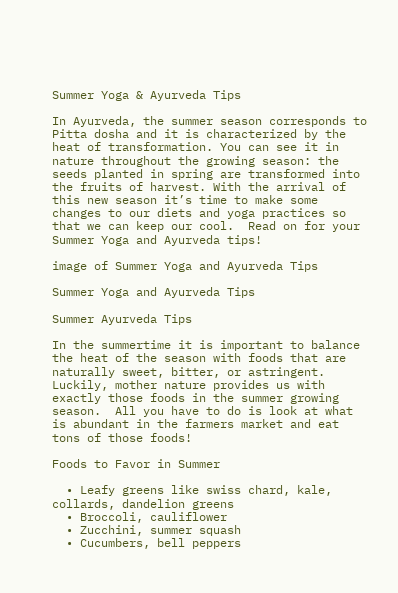Summer Yoga & Ayurveda Tips

In Ayurveda, the summer season corresponds to Pitta dosha and it is characterized by the heat of transformation. You can see it in nature throughout the growing season: the seeds planted in spring are transformed into the fruits of harvest. With the arrival of this new season it’s time to make some changes to our diets and yoga practices so that we can keep our cool.  Read on for your Summer Yoga and Ayurveda tips!

image of Summer Yoga and Ayurveda Tips

Summer Yoga and Ayurveda Tips

Summer Ayurveda Tips

In the summertime it is important to balance the heat of the season with foods that are naturally sweet, bitter, or astringent.  Luckily, mother nature provides us with exactly those foods in the summer growing season.  All you have to do is look at what is abundant in the farmers market and eat tons of those foods!

Foods to Favor in Summer

  • Leafy greens like swiss chard, kale, collards, dandelion greens
  • Broccoli, cauliflower
  • Zucchini, summer squash
  • Cucumbers, bell peppers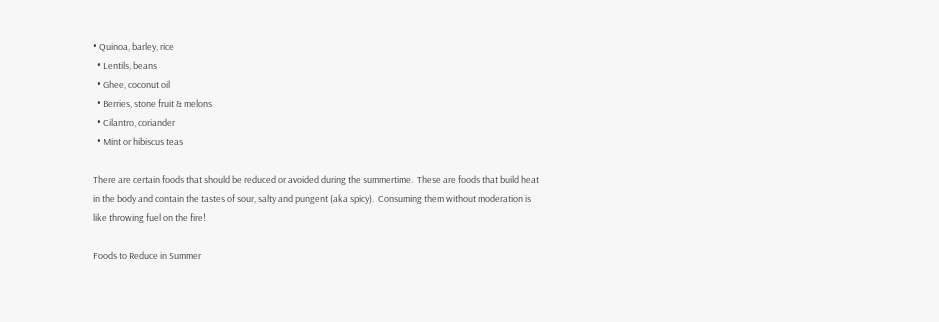• Quinoa, barley, rice
  • Lentils, beans
  • Ghee, coconut oil
  • Berries, stone fruit & melons
  • Cilantro, coriander
  • Mint or hibiscus teas

There are certain foods that should be reduced or avoided during the summertime.  These are foods that build heat in the body and contain the tastes of sour, salty and pungent (aka spicy).  Consuming them without moderation is like throwing fuel on the fire!

Foods to Reduce in Summer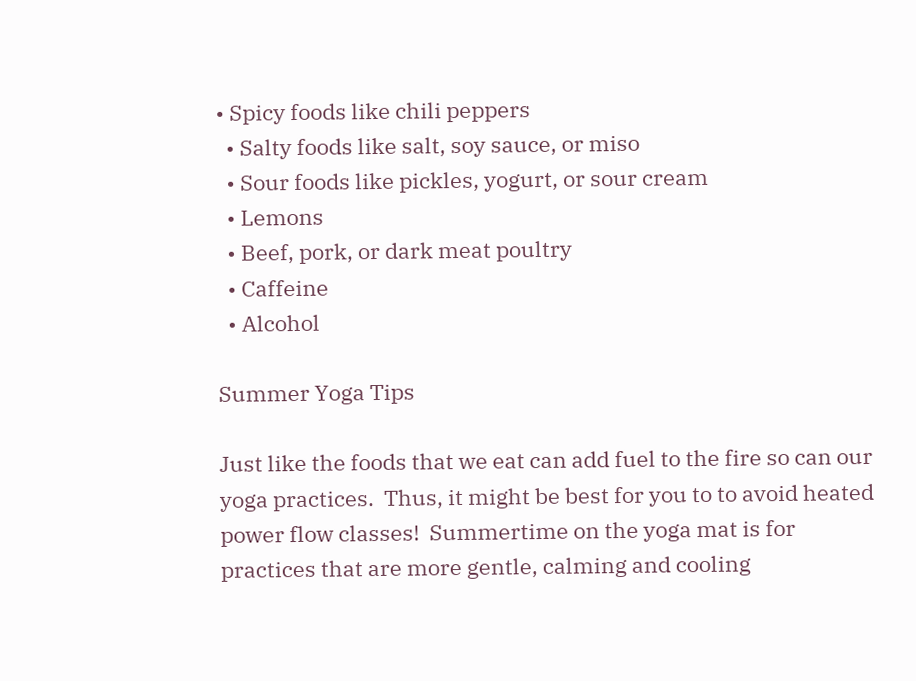• Spicy foods like chili peppers
  • Salty foods like salt, soy sauce, or miso
  • Sour foods like pickles, yogurt, or sour cream
  • Lemons
  • Beef, pork, or dark meat poultry
  • Caffeine
  • Alcohol

Summer Yoga Tips

Just like the foods that we eat can add fuel to the fire so can our yoga practices.  Thus, it might be best for you to to avoid heated power flow classes!  Summertime on the yoga mat is for practices that are more gentle, calming and cooling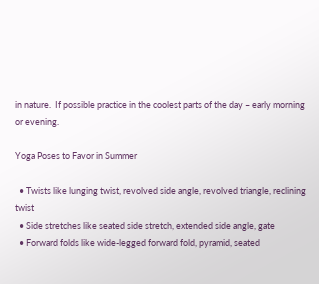in nature.  If possible practice in the coolest parts of the day – early morning or evening.

Yoga Poses to Favor in Summer

  • Twists like lunging twist, revolved side angle, revolved triangle, reclining twist
  • Side stretches like seated side stretch, extended side angle, gate
  • Forward folds like wide-legged forward fold, pyramid, seated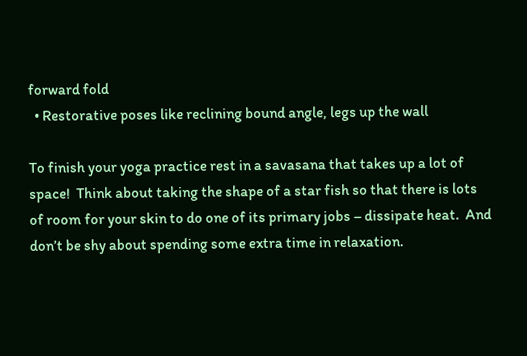forward fold
  • Restorative poses like reclining bound angle, legs up the wall

To finish your yoga practice rest in a savasana that takes up a lot of space!  Think about taking the shape of a star fish so that there is lots of room for your skin to do one of its primary jobs – dissipate heat.  And don’t be shy about spending some extra time in relaxation.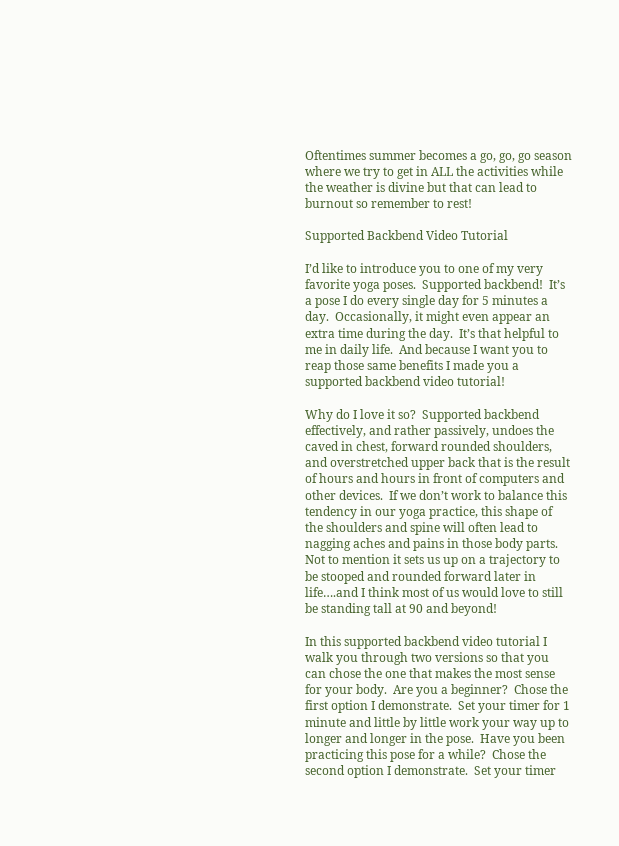Oftentimes summer becomes a go, go, go season where we try to get in ALL the activities while the weather is divine but that can lead to burnout so remember to rest!

Supported Backbend Video Tutorial

I’d like to introduce you to one of my very favorite yoga poses.  Supported backbend!  It’s a pose I do every single day for 5 minutes a day.  Occasionally, it might even appear an extra time during the day.  It’s that helpful to me in daily life.  And because I want you to reap those same benefits I made you a supported backbend video tutorial!

Why do I love it so?  Supported backbend effectively, and rather passively, undoes the caved in chest, forward rounded shoulders, and overstretched upper back that is the result of hours and hours in front of computers and other devices.  If we don’t work to balance this tendency in our yoga practice, this shape of the shoulders and spine will often lead to nagging aches and pains in those body parts.  Not to mention it sets us up on a trajectory to be stooped and rounded forward later in life….and I think most of us would love to still be standing tall at 90 and beyond!

In this supported backbend video tutorial I walk you through two versions so that you can chose the one that makes the most sense for your body.  Are you a beginner?  Chose the first option I demonstrate.  Set your timer for 1 minute and little by little work your way up to longer and longer in the pose.  Have you been practicing this pose for a while?  Chose the second option I demonstrate.  Set your timer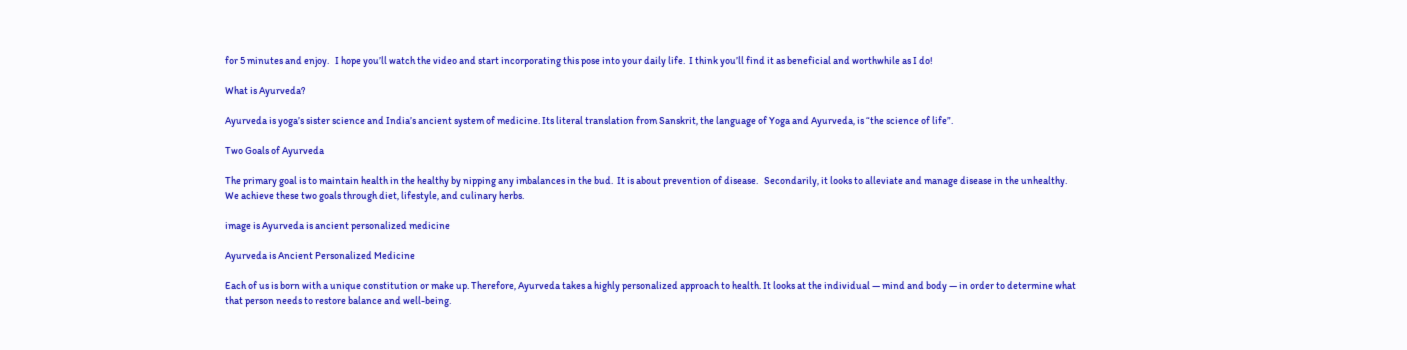for 5 minutes and enjoy.   I hope you’ll watch the video and start incorporating this pose into your daily life.  I think you’ll find it as beneficial and worthwhile as I do!

What is Ayurveda?

Ayurveda is yoga’s sister science and India’s ancient system of medicine. Its literal translation from Sanskrit, the language of Yoga and Ayurveda, is “the science of life”.

Two Goals of Ayurveda

The primary goal is to maintain health in the healthy by nipping any imbalances in the bud.  It is about prevention of disease.   Secondarily, it looks to alleviate and manage disease in the unhealthy. We achieve these two goals through diet, lifestyle, and culinary herbs.

image is Ayurveda is ancient personalized medicine

Ayurveda is Ancient Personalized Medicine

Each of us is born with a unique constitution or make up. Therefore, Ayurveda takes a highly personalized approach to health. It looks at the individual — mind and body — in order to determine what that person needs to restore balance and well-being.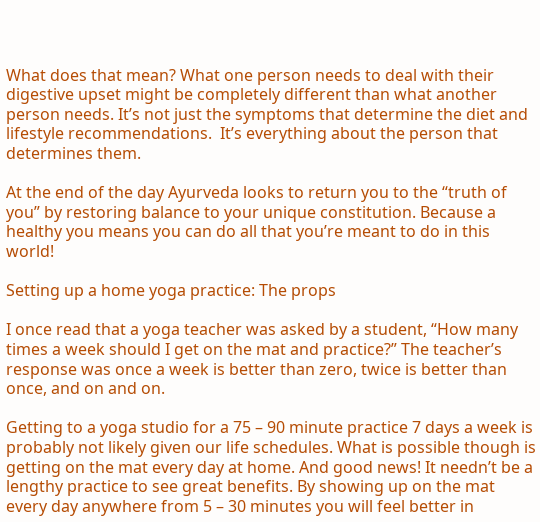What does that mean? What one person needs to deal with their digestive upset might be completely different than what another person needs. It’s not just the symptoms that determine the diet and lifestyle recommendations.  It’s everything about the person that determines them.

At the end of the day Ayurveda looks to return you to the “truth of you” by restoring balance to your unique constitution. Because a healthy you means you can do all that you’re meant to do in this world!

Setting up a home yoga practice: The props

I once read that a yoga teacher was asked by a student, “How many times a week should I get on the mat and practice?” The teacher’s response was once a week is better than zero, twice is better than once, and on and on.

Getting to a yoga studio for a 75 – 90 minute practice 7 days a week is probably not likely given our life schedules. What is possible though is getting on the mat every day at home. And good news! It needn’t be a lengthy practice to see great benefits. By showing up on the mat every day anywhere from 5 – 30 minutes you will feel better in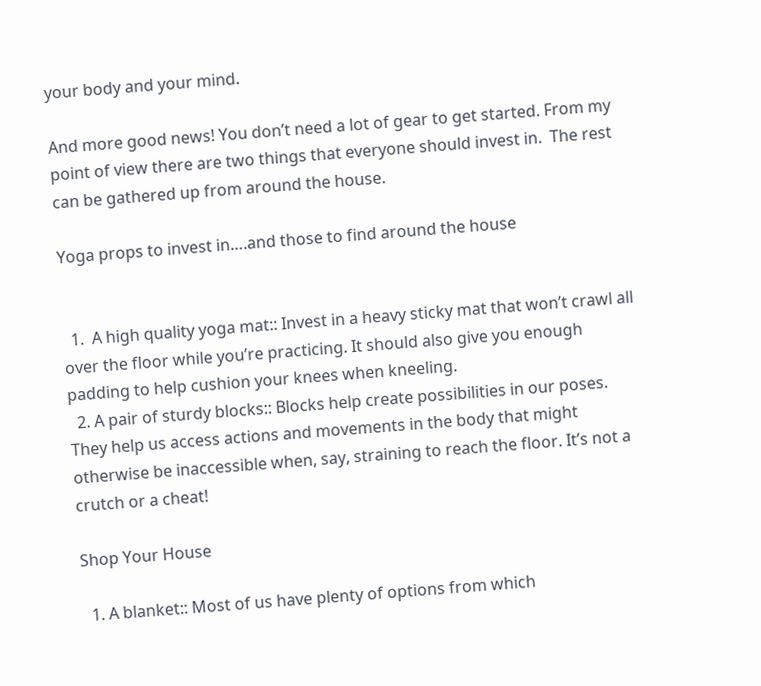your body and your mind.

And more good news! You don’t need a lot of gear to get started. From my point of view there are two things that everyone should invest in.  The rest can be gathered up from around the house.

Yoga props to invest in….and those to find around the house


  1.  A high quality yoga mat:: Invest in a heavy sticky mat that won’t crawl all over the floor while you’re practicing. It should also give you enough padding to help cushion your knees when kneeling.
  2. A pair of sturdy blocks:: Blocks help create possibilities in our poses. They help us access actions and movements in the body that might otherwise be inaccessible when, say, straining to reach the floor. It’s not a crutch or a cheat!

Shop Your House

  1. A blanket:: Most of us have plenty of options from which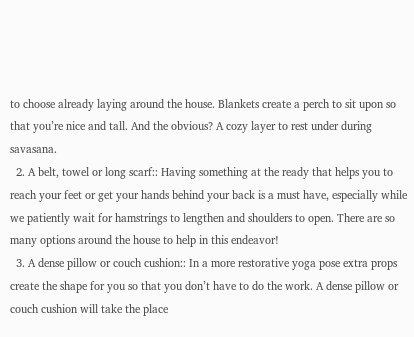to choose already laying around the house. Blankets create a perch to sit upon so that you’re nice and tall. And the obvious? A cozy layer to rest under during savasana.
  2. A belt, towel or long scarf:: Having something at the ready that helps you to reach your feet or get your hands behind your back is a must have, especially while we patiently wait for hamstrings to lengthen and shoulders to open. There are so many options around the house to help in this endeavor!
  3. A dense pillow or couch cushion:: In a more restorative yoga pose extra props create the shape for you so that you don’t have to do the work. A dense pillow or couch cushion will take the place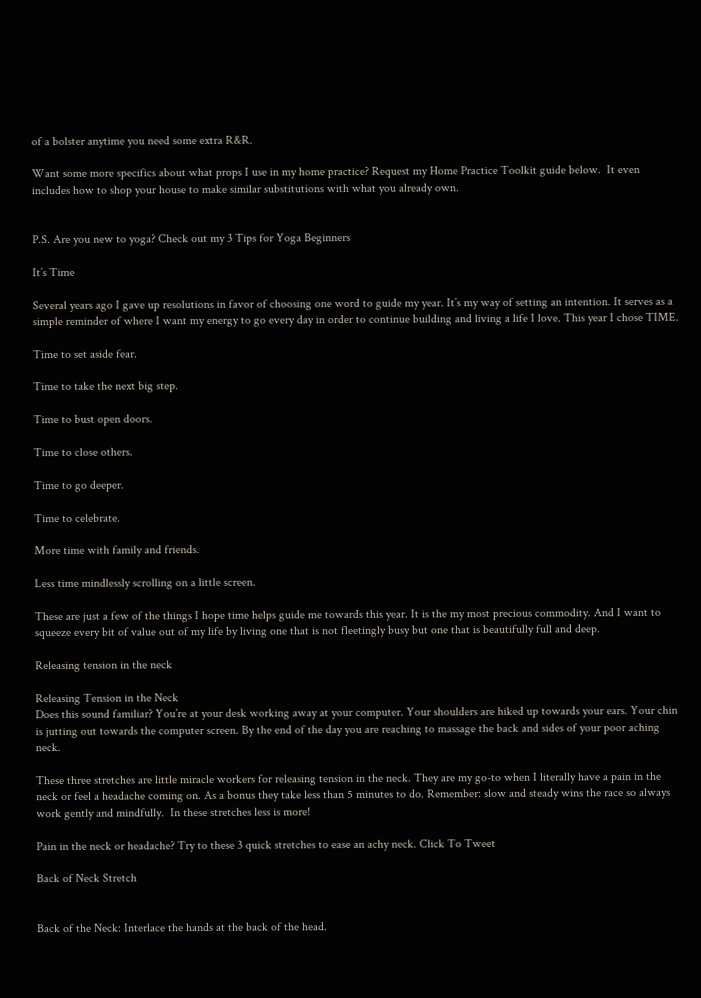of a bolster anytime you need some extra R&R.

Want some more specifics about what props I use in my home practice? Request my Home Practice Toolkit guide below.  It even includes how to shop your house to make similar substitutions with what you already own.


P.S. Are you new to yoga? Check out my 3 Tips for Yoga Beginners

It’s Time

Several years ago I gave up resolutions in favor of choosing one word to guide my year. It’s my way of setting an intention. It serves as a simple reminder of where I want my energy to go every day in order to continue building and living a life I love. This year I chose TIME.

Time to set aside fear.

Time to take the next big step.

Time to bust open doors.

Time to close others.

Time to go deeper.

Time to celebrate.

More time with family and friends.

Less time mindlessly scrolling on a little screen.

These are just a few of the things I hope time helps guide me towards this year. It is the my most precious commodity. And I want to squeeze every bit of value out of my life by living one that is not fleetingly busy but one that is beautifully full and deep.

Releasing tension in the neck

Releasing Tension in the Neck
Does this sound familiar? You’re at your desk working away at your computer. Your shoulders are hiked up towards your ears. Your chin is jutting out towards the computer screen. By the end of the day you are reaching to massage the back and sides of your poor aching neck.

These three stretches are little miracle workers for releasing tension in the neck. They are my go-to when I literally have a pain in the neck or feel a headache coming on. As a bonus they take less than 5 minutes to do. Remember: slow and steady wins the race so always work gently and mindfully.  In these stretches less is more!

Pain in the neck or headache? Try to these 3 quick stretches to ease an achy neck. Click To Tweet

Back of Neck Stretch


Back of the Neck: Interlace the hands at the back of the head.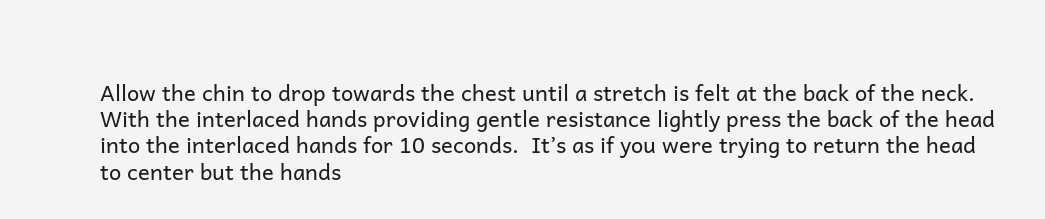Allow the chin to drop towards the chest until a stretch is felt at the back of the neck.  With the interlaced hands providing gentle resistance lightly press the back of the head into the interlaced hands for 10 seconds.  It’s as if you were trying to return the head to center but the hands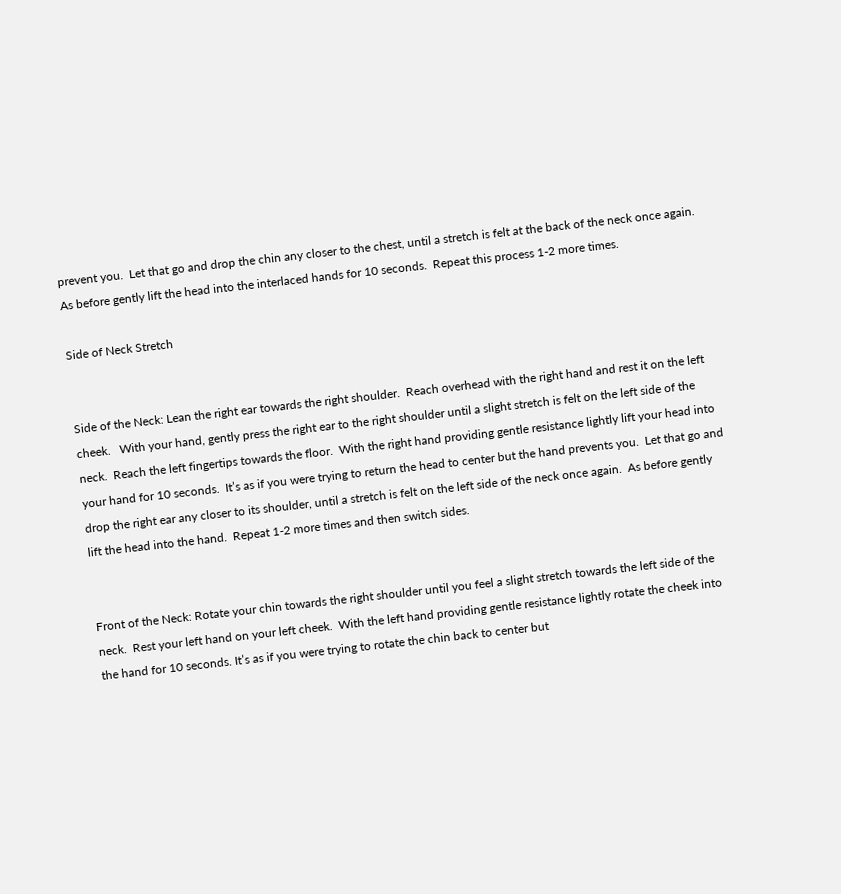prevent you.  Let that go and drop the chin any closer to the chest, until a stretch is felt at the back of the neck once again.  As before gently lift the head into the interlaced hands for 10 seconds.  Repeat this process 1-2 more times.

Side of Neck Stretch


Side of the Neck: Lean the right ear towards the right shoulder.  Reach overhead with the right hand and rest it on the left cheek.   With your hand, gently press the right ear to the right shoulder until a slight stretch is felt on the left side of the neck.  Reach the left fingertips towards the floor.  With the right hand providing gentle resistance lightly lift your head into your hand for 10 seconds.  It’s as if you were trying to return the head to center but the hand prevents you.  Let that go and drop the right ear any closer to its shoulder, until a stretch is felt on the left side of the neck once again.  As before gently lift the head into the hand.  Repeat 1-2 more times and then switch sides.


Front of the Neck: Rotate your chin towards the right shoulder until you feel a slight stretch towards the left side of the neck.  Rest your left hand on your left cheek.  With the left hand providing gentle resistance lightly rotate the cheek into the hand for 10 seconds. It’s as if you were trying to rotate the chin back to center but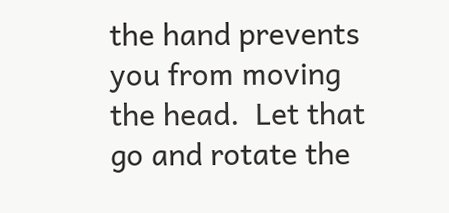the hand prevents you from moving the head.  Let that go and rotate the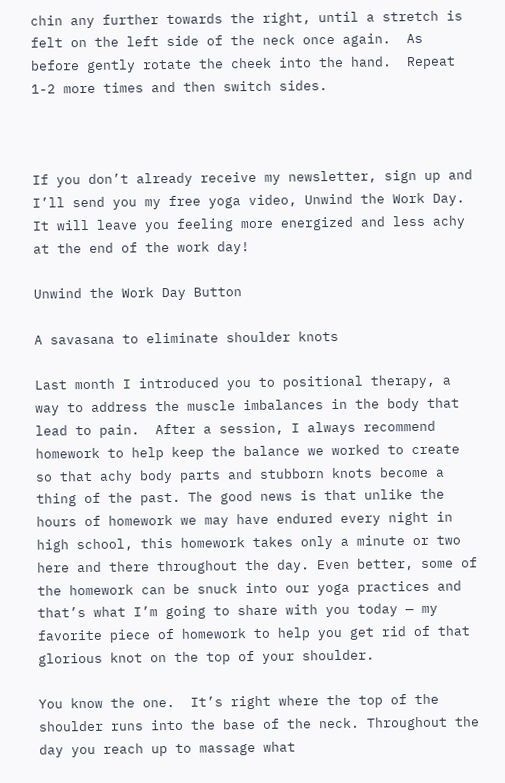chin any further towards the right, until a stretch is felt on the left side of the neck once again.  As before gently rotate the cheek into the hand.  Repeat 1-2 more times and then switch sides.



If you don’t already receive my newsletter, sign up and I’ll send you my free yoga video, Unwind the Work Day.  It will leave you feeling more energized and less achy at the end of the work day!

Unwind the Work Day Button

A savasana to eliminate shoulder knots

Last month I introduced you to positional therapy, a way to address the muscle imbalances in the body that lead to pain.  After a session, I always recommend homework to help keep the balance we worked to create so that achy body parts and stubborn knots become a thing of the past. The good news is that unlike the hours of homework we may have endured every night in high school, this homework takes only a minute or two here and there throughout the day. Even better, some of the homework can be snuck into our yoga practices and that’s what I’m going to share with you today — my favorite piece of homework to help you get rid of that glorious knot on the top of your shoulder.

You know the one.  It’s right where the top of the shoulder runs into the base of the neck. Throughout the day you reach up to massage what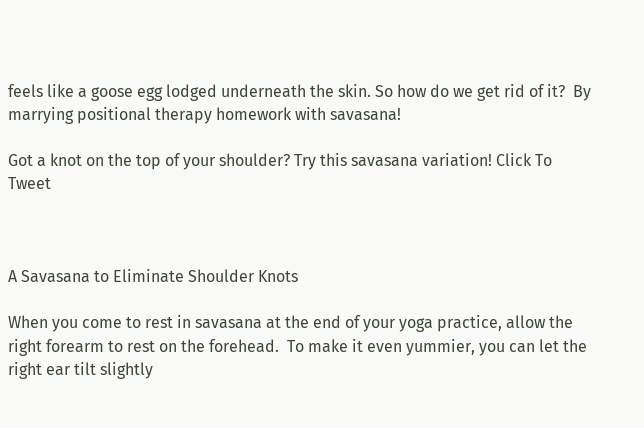feels like a goose egg lodged underneath the skin. So how do we get rid of it?  By marrying positional therapy homework with savasana!

Got a knot on the top of your shoulder? Try this savasana variation! Click To Tweet



A Savasana to Eliminate Shoulder Knots

When you come to rest in savasana at the end of your yoga practice, allow the right forearm to rest on the forehead.  To make it even yummier, you can let the right ear tilt slightly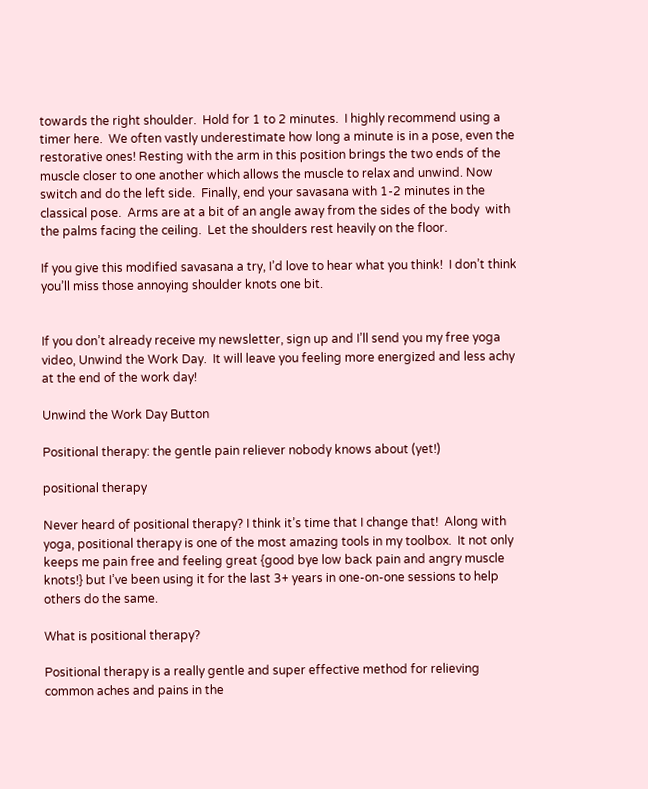towards the right shoulder.  Hold for 1 to 2 minutes.  I highly recommend using a timer here.  We often vastly underestimate how long a minute is in a pose, even the restorative ones! Resting with the arm in this position brings the two ends of the muscle closer to one another which allows the muscle to relax and unwind. Now switch and do the left side.  Finally, end your savasana with 1-2 minutes in the classical pose.  Arms are at a bit of an angle away from the sides of the body  with the palms facing the ceiling.  Let the shoulders rest heavily on the floor.

If you give this modified savasana a try, I’d love to hear what you think!  I don’t think you’ll miss those annoying shoulder knots one bit.


If you don’t already receive my newsletter, sign up and I’ll send you my free yoga video, Unwind the Work Day.  It will leave you feeling more energized and less achy at the end of the work day!

Unwind the Work Day Button

Positional therapy: the gentle pain reliever nobody knows about (yet!)

positional therapy

Never heard of positional therapy? I think it’s time that I change that!  Along with yoga, positional therapy is one of the most amazing tools in my toolbox.  It not only keeps me pain free and feeling great {good bye low back pain and angry muscle knots!} but I’ve been using it for the last 3+ years in one-on-one sessions to help others do the same.

What is positional therapy?

Positional therapy is a really gentle and super effective method for relieving common aches and pains in the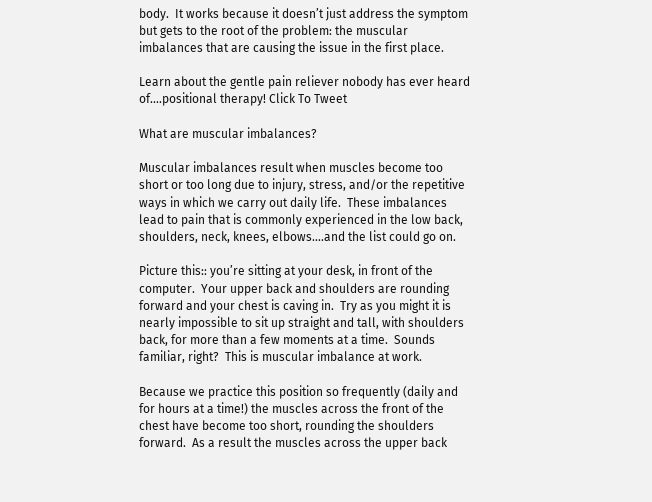body.  It works because it doesn’t just address the symptom but gets to the root of the problem: the muscular imbalances that are causing the issue in the first place.

Learn about the gentle pain reliever nobody has ever heard of....positional therapy! Click To Tweet

What are muscular imbalances?

Muscular imbalances result when muscles become too short or too long due to injury, stress, and/or the repetitive ways in which we carry out daily life.  These imbalances lead to pain that is commonly experienced in the low back, shoulders, neck, knees, elbows….and the list could go on.

Picture this:: you’re sitting at your desk, in front of the computer.  Your upper back and shoulders are rounding forward and your chest is caving in.  Try as you might it is nearly impossible to sit up straight and tall, with shoulders back, for more than a few moments at a time.  Sounds familiar, right?  This is muscular imbalance at work.

Because we practice this position so frequently (daily and for hours at a time!) the muscles across the front of the chest have become too short, rounding the shoulders forward.  As a result the muscles across the upper back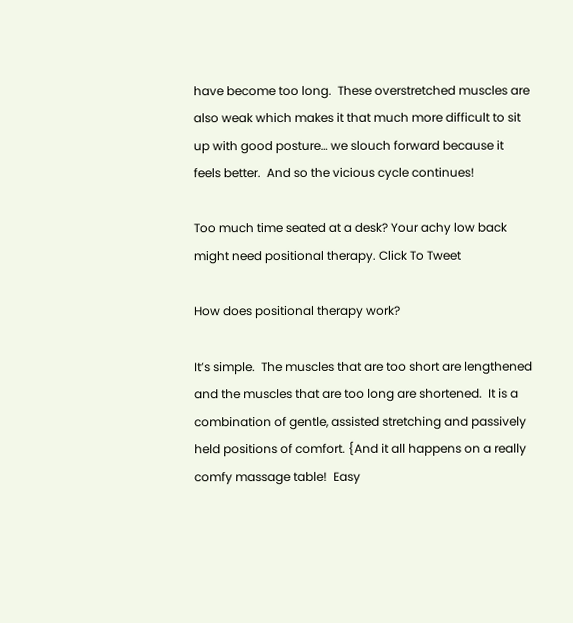have become too long.  These overstretched muscles are also weak which makes it that much more difficult to sit up with good posture… we slouch forward because it feels better.  And so the vicious cycle continues!

Too much time seated at a desk? Your achy low back might need positional therapy. Click To Tweet

How does positional therapy work?

It’s simple.  The muscles that are too short are lengthened and the muscles that are too long are shortened.  It is a combination of gentle, assisted stretching and passively held positions of comfort. {And it all happens on a really comfy massage table!  Easy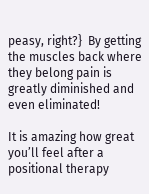peasy, right?}  By getting the muscles back where they belong pain is greatly diminished and even eliminated!

It is amazing how great you’ll feel after a positional therapy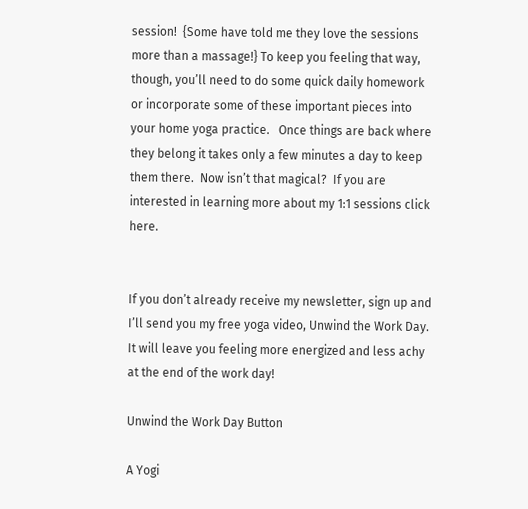session!  {Some have told me they love the sessions more than a massage!} To keep you feeling that way, though, you’ll need to do some quick daily homework or incorporate some of these important pieces into your home yoga practice.   Once things are back where they belong it takes only a few minutes a day to keep them there.  Now isn’t that magical?  If you are interested in learning more about my 1:1 sessions click here.


If you don’t already receive my newsletter, sign up and I’ll send you my free yoga video, Unwind the Work Day.  It will leave you feeling more energized and less achy at the end of the work day!

Unwind the Work Day Button

A Yogi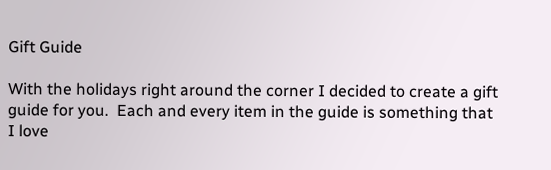Gift Guide

With the holidays right around the corner I decided to create a gift guide for you.  Each and every item in the guide is something that I love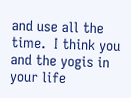and use all the time.  I think you and the yogis in your life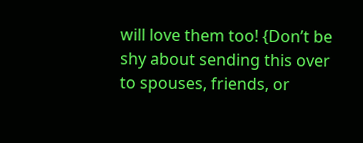will love them too! {Don’t be shy about sending this over to spouses, friends, or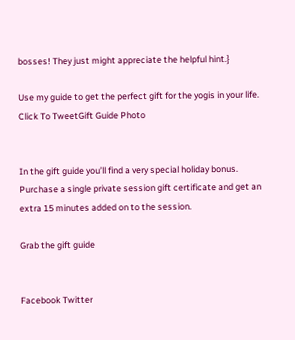bosses! They just might appreciate the helpful hint.}

Use my guide to get the perfect gift for the yogis in your life. Click To TweetGift Guide Photo


In the gift guide you’ll find a very special holiday bonus. Purchase a single private session gift certificate and get an extra 15 minutes added on to the session.

Grab the gift guide


Facebook Twitter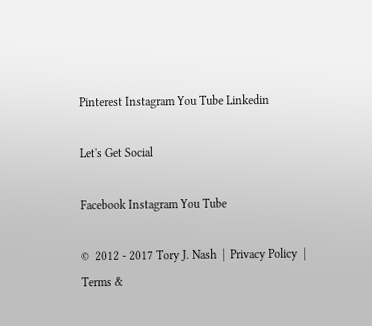Pinterest Instagram You Tube Linkedin

Let's Get Social

Facebook Instagram You Tube

©  2012 - 2017 Tory J. Nash  |  Privacy Policy  |  Terms &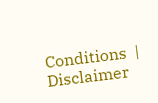Conditions  |  Disclaimer